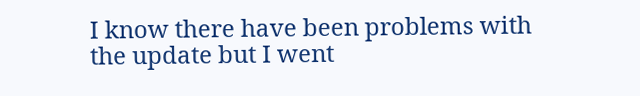I know there have been problems with the update but I went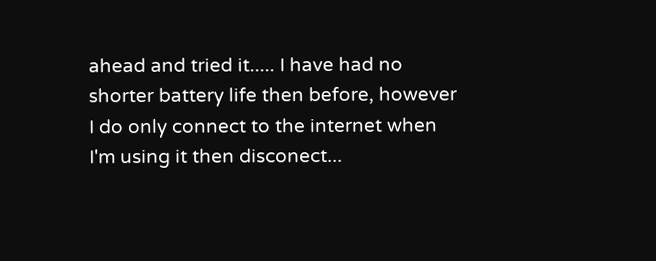ahead and tried it..... I have had no shorter battery life then before, however I do only connect to the internet when I'm using it then disconect...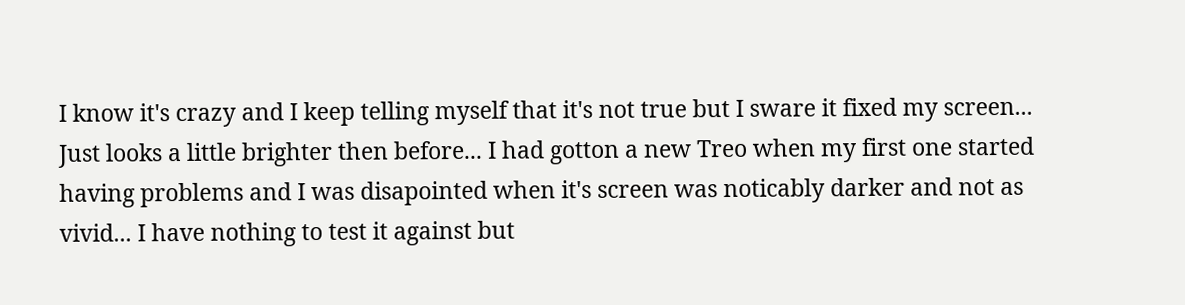I know it's crazy and I keep telling myself that it's not true but I sware it fixed my screen... Just looks a little brighter then before... I had gotton a new Treo when my first one started having problems and I was disapointed when it's screen was noticably darker and not as vivid... I have nothing to test it against but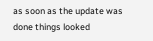as soon as the update was done things looked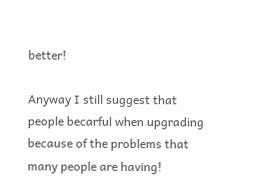better!

Anyway I still suggest that people becarful when upgrading because of the problems that many people are having!